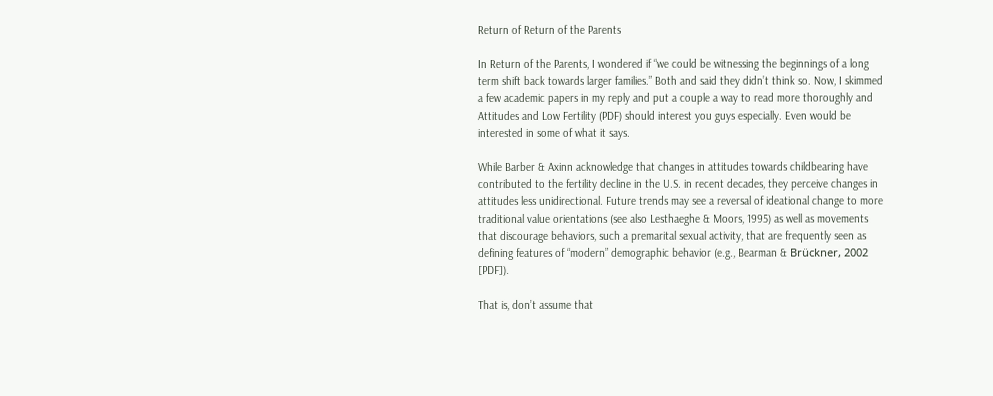Return of Return of the Parents

In Return of the Parents, I wondered if “we could be witnessing the beginnings of a long term shift back towards larger families.” Both and said they didn’t think so. Now, I skimmed a few academic papers in my reply and put a couple a way to read more thoroughly and Attitudes and Low Fertility (PDF) should interest you guys especially. Even would be interested in some of what it says.

While Barber & Axinn acknowledge that changes in attitudes towards childbearing have contributed to the fertility decline in the U.S. in recent decades, they perceive changes in attitudes less unidirectional. Future trends may see a reversal of ideational change to more traditional value orientations (see also Lesthaeghe & Moors, 1995) as well as movements that discourage behaviors, such a premarital sexual activity, that are frequently seen as defining features of “modern” demographic behavior (e.g., Bearman & Brückner, 2002 [PDF]).

That is, don’t assume that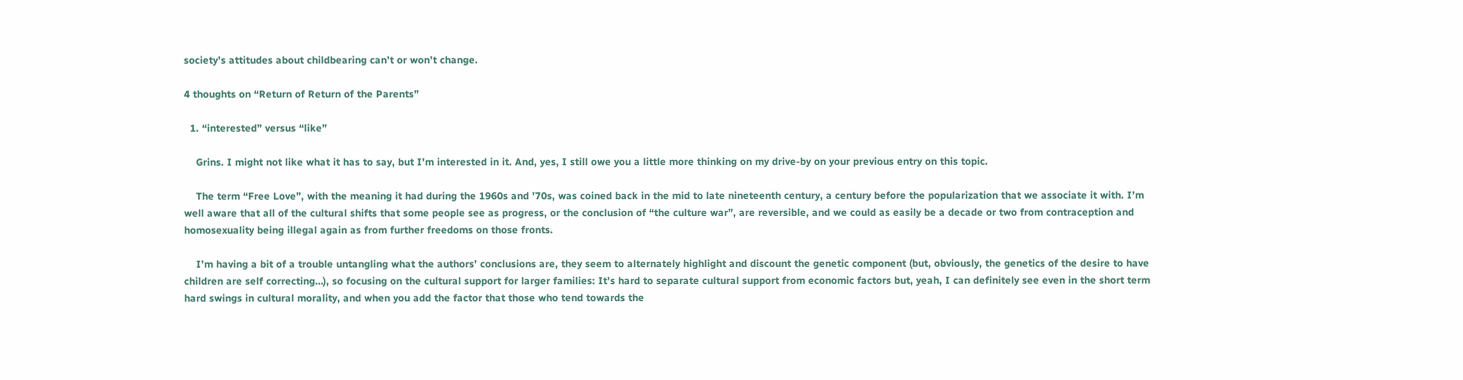society’s attitudes about childbearing can’t or won’t change.

4 thoughts on “Return of Return of the Parents”

  1. “interested” versus “like”

    Grins. I might not like what it has to say, but I’m interested in it. And, yes, I still owe you a little more thinking on my drive-by on your previous entry on this topic.

    The term “Free Love”, with the meaning it had during the 1960s and ’70s, was coined back in the mid to late nineteenth century, a century before the popularization that we associate it with. I’m well aware that all of the cultural shifts that some people see as progress, or the conclusion of “the culture war”, are reversible, and we could as easily be a decade or two from contraception and homosexuality being illegal again as from further freedoms on those fronts.

    I’m having a bit of a trouble untangling what the authors’ conclusions are, they seem to alternately highlight and discount the genetic component (but, obviously, the genetics of the desire to have children are self correcting…), so focusing on the cultural support for larger families: It’s hard to separate cultural support from economic factors but, yeah, I can definitely see even in the short term hard swings in cultural morality, and when you add the factor that those who tend towards the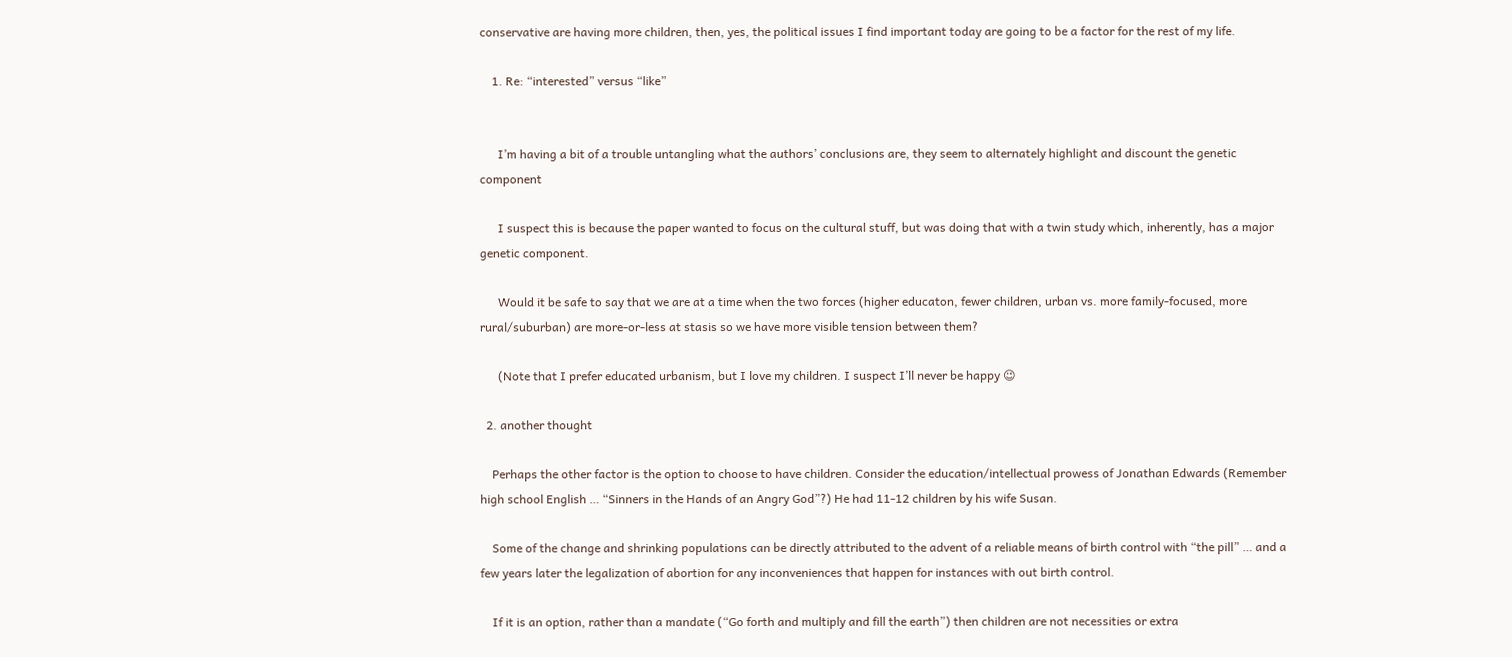conservative are having more children, then, yes, the political issues I find important today are going to be a factor for the rest of my life.

    1. Re: “interested” versus “like”


      I’m having a bit of a trouble untangling what the authors’ conclusions are, they seem to alternately highlight and discount the genetic component

      I suspect this is because the paper wanted to focus on the cultural stuff, but was doing that with a twin study which, inherently, has a major genetic component.

      Would it be safe to say that we are at a time when the two forces (higher educaton, fewer children, urban vs. more family-focused, more rural/suburban) are more-or-less at stasis so we have more visible tension between them?

      (Note that I prefer educated urbanism, but I love my children. I suspect I’ll never be happy 😉

  2. another thought

    Perhaps the other factor is the option to choose to have children. Consider the education/intellectual prowess of Jonathan Edwards (Remember high school English … “Sinners in the Hands of an Angry God”?) He had 11-12 children by his wife Susan.

    Some of the change and shrinking populations can be directly attributed to the advent of a reliable means of birth control with “the pill” … and a few years later the legalization of abortion for any inconveniences that happen for instances with out birth control.

    If it is an option, rather than a mandate (“Go forth and multiply and fill the earth”) then children are not necessities or extra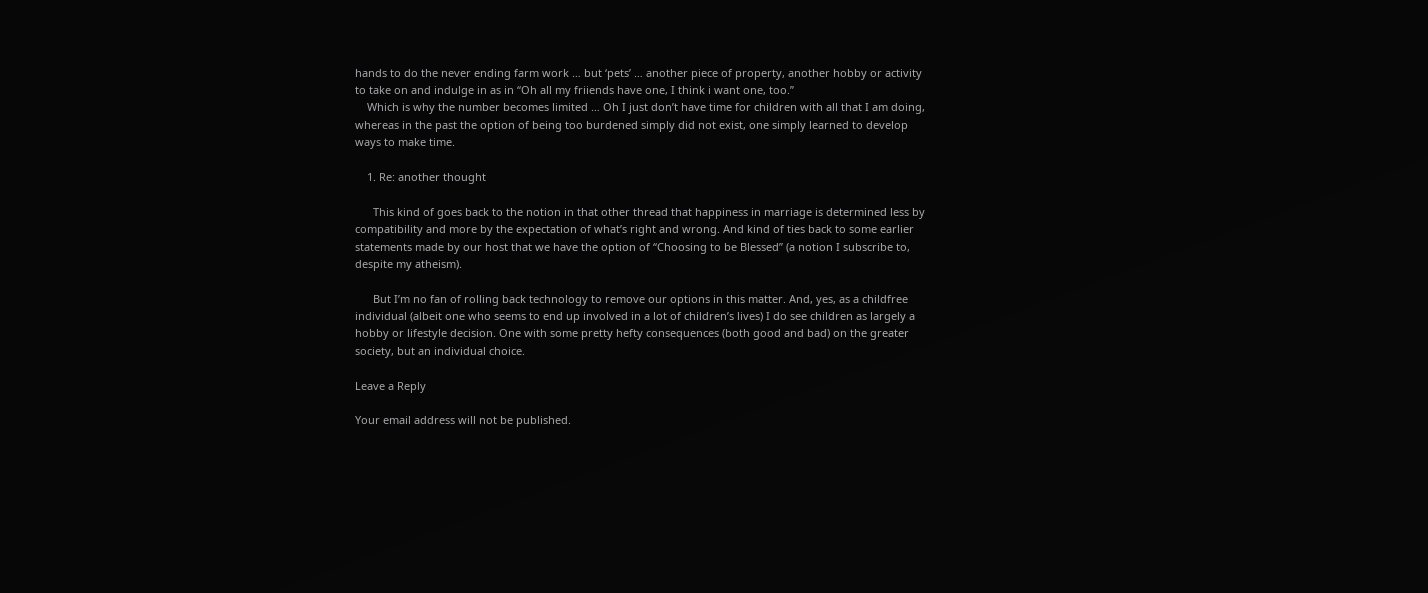hands to do the never ending farm work … but ‘pets’ … another piece of property, another hobby or activity to take on and indulge in as in “Oh all my friiends have one, I think i want one, too.”
    Which is why the number becomes limited … Oh I just don’t have time for children with all that I am doing, whereas in the past the option of being too burdened simply did not exist, one simply learned to develop ways to make time.

    1. Re: another thought

      This kind of goes back to the notion in that other thread that happiness in marriage is determined less by compatibility and more by the expectation of what’s right and wrong. And kind of ties back to some earlier statements made by our host that we have the option of “Choosing to be Blessed” (a notion I subscribe to, despite my atheism).

      But I’m no fan of rolling back technology to remove our options in this matter. And, yes, as a childfree individual (albeit one who seems to end up involved in a lot of children’s lives) I do see children as largely a hobby or lifestyle decision. One with some pretty hefty consequences (both good and bad) on the greater society, but an individual choice.

Leave a Reply

Your email address will not be published.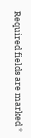Required fields are marked *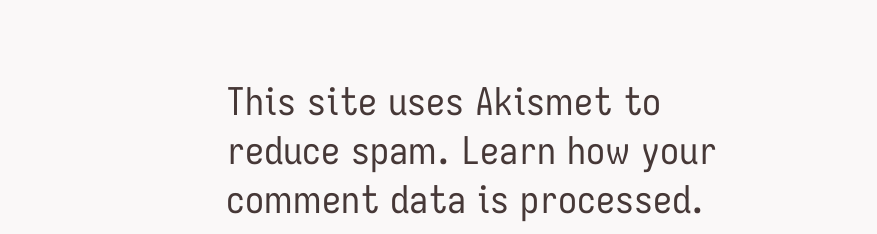This site uses Akismet to reduce spam. Learn how your comment data is processed.